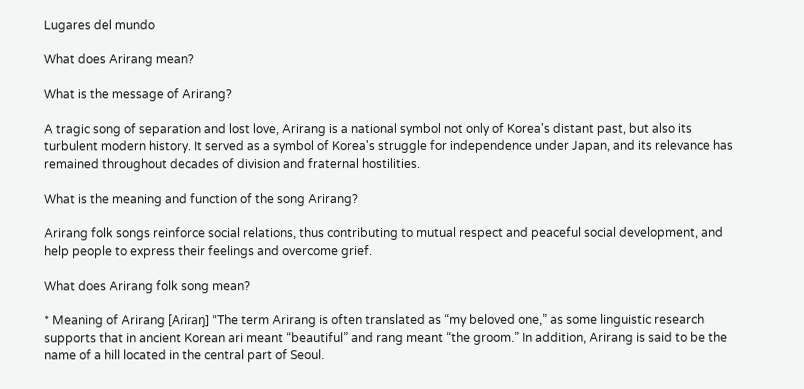Lugares del mundo

What does Arirang mean?

What is the message of Arirang?

A tragic song of separation and lost love, Arirang is a national symbol not only of Korea's distant past, but also its turbulent modern history. It served as a symbol of Korea's struggle for independence under Japan, and its relevance has remained throughout decades of division and fraternal hostilities.

What is the meaning and function of the song Arirang?

Arirang folk songs reinforce social relations, thus contributing to mutual respect and peaceful social development, and help people to express their feelings and overcome grief.

What does Arirang folk song mean?

* Meaning of Arirang [Aɾiɾaŋ] "The term Arirang is often translated as “my beloved one,” as some linguistic research supports that in ancient Korean ari meant “beautiful” and rang meant “the groom.” In addition, Arirang is said to be the name of a hill located in the central part of Seoul.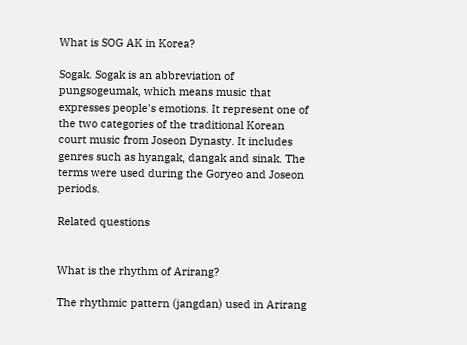What is SOG AK in Korea?

Sogak. Sogak is an abbreviation of pungsogeumak, which means music that expresses people's emotions. It represent one of the two categories of the traditional Korean court music from Joseon Dynasty. It includes genres such as hyangak, dangak and sinak. The terms were used during the Goryeo and Joseon periods.

Related questions


What is the rhythm of Arirang?

The rhythmic pattern (jangdan) used in Arirang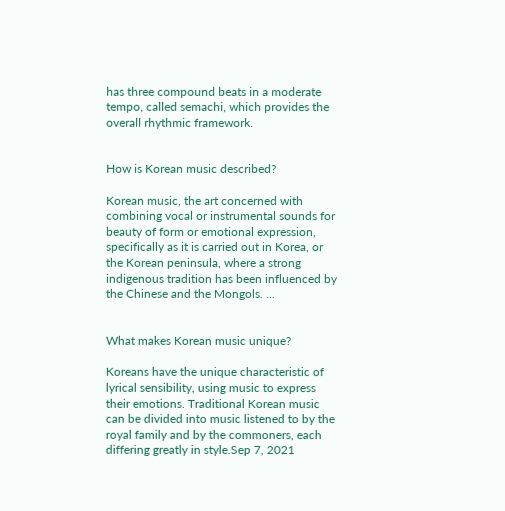has three compound beats in a moderate tempo, called semachi, which provides the overall rhythmic framework.


How is Korean music described?

Korean music, the art concerned with combining vocal or instrumental sounds for beauty of form or emotional expression, specifically as it is carried out in Korea, or the Korean peninsula, where a strong indigenous tradition has been influenced by the Chinese and the Mongols. ...


What makes Korean music unique?

Koreans have the unique characteristic of lyrical sensibility, using music to express their emotions. Traditional Korean music can be divided into music listened to by the royal family and by the commoners, each differing greatly in style.Sep 7, 2021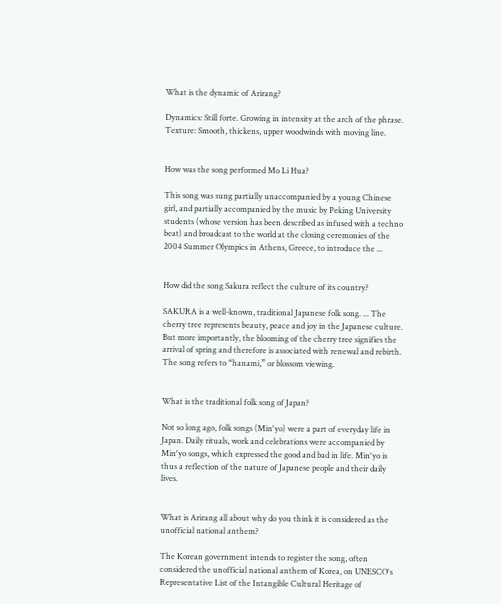What is the dynamic of Arirang?

Dynamics: Still forte. Growing in intensity at the arch of the phrase. Texture: Smooth, thickens, upper woodwinds with moving line.


How was the song performed Mo Li Hua?

This song was sung partially unaccompanied by a young Chinese girl, and partially accompanied by the music by Peking University students (whose version has been described as infused with a techno beat) and broadcast to the world at the closing ceremonies of the 2004 Summer Olympics in Athens, Greece, to introduce the ...


How did the song Sakura reflect the culture of its country?

SAKURA is a well-known, traditional Japanese folk song. ... The cherry tree represents beauty, peace and joy in the Japanese culture. But more importantly, the blooming of the cherry tree signifies the arrival of spring and therefore is associated with renewal and rebirth. The song refers to “hanami,” or blossom viewing.


What is the traditional folk song of Japan?

Not so long ago, folk songs (Min'yo) were a part of everyday life in Japan. Daily rituals, work and celebrations were accompanied by Min'yo songs, which expressed the good and bad in life. Min'yo is thus a reflection of the nature of Japanese people and their daily lives.


What is Arirang all about why do you think it is considered as the unofficial national anthem?

The Korean government intends to register the song, often considered the unofficial national anthem of Korea, on UNESCO's Representative List of the Intangible Cultural Heritage of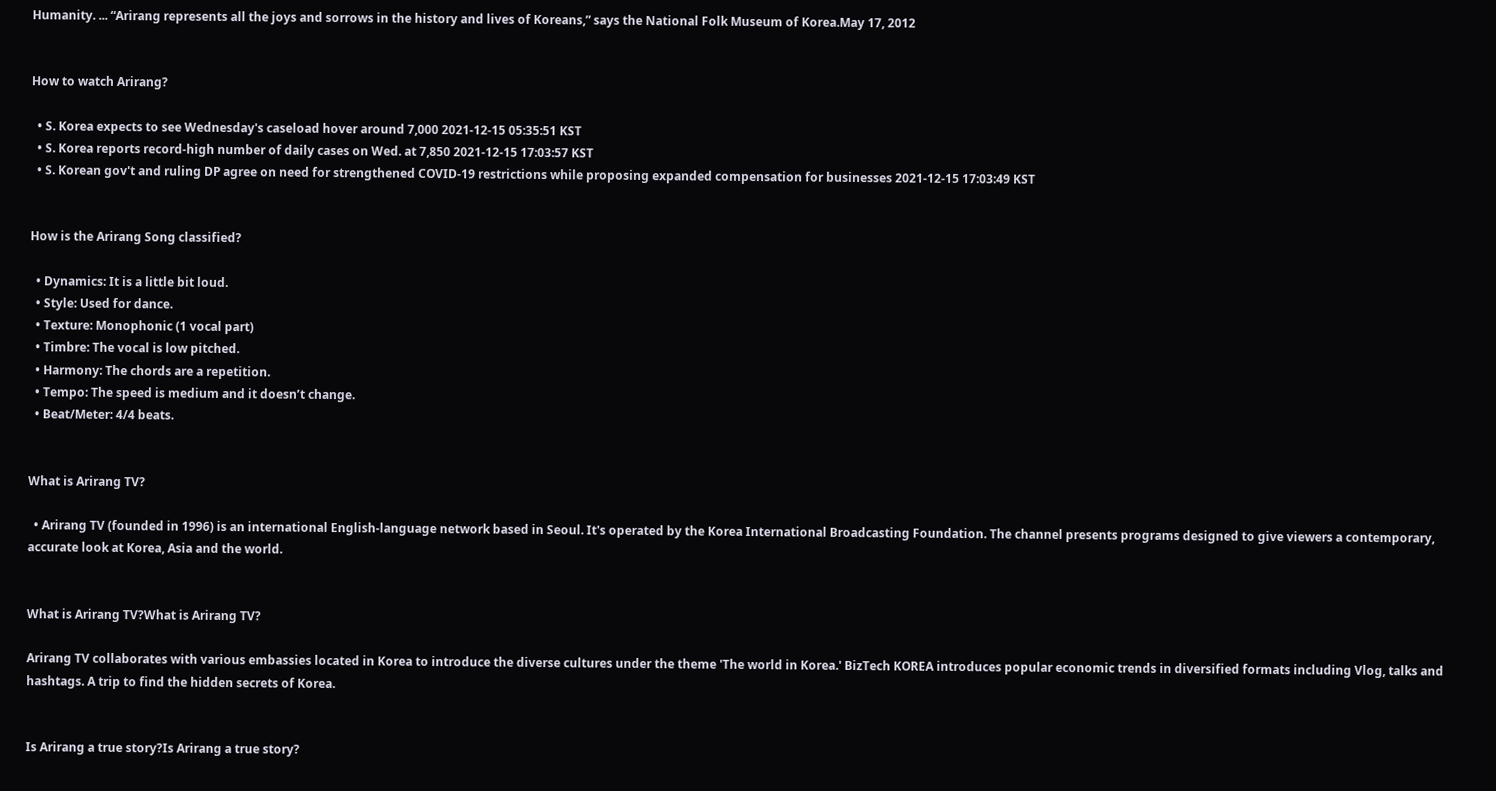Humanity. ... “Arirang represents all the joys and sorrows in the history and lives of Koreans,” says the National Folk Museum of Korea.May 17, 2012


How to watch Arirang?

  • S. Korea expects to see Wednesday's caseload hover around 7,000 2021-12-15 05:35:51 KST
  • S. Korea reports record-high number of daily cases on Wed. at 7,850 2021-12-15 17:03:57 KST
  • S. Korean gov't and ruling DP agree on need for strengthened COVID-19 restrictions while proposing expanded compensation for businesses 2021-12-15 17:03:49 KST


How is the Arirang Song classified?

  • Dynamics: It is a little bit loud.
  • Style: Used for dance.
  • Texture: Monophonic (1 vocal part)
  • Timbre: The vocal is low pitched.
  • Harmony: The chords are a repetition.
  • Tempo: The speed is medium and it doesn’t change.
  • Beat/Meter: 4/4 beats.


What is Arirang TV?

  • Arirang TV (founded in 1996) is an international English-language network based in Seoul. It's operated by the Korea International Broadcasting Foundation. The channel presents programs designed to give viewers a contemporary, accurate look at Korea, Asia and the world.


What is Arirang TV?What is Arirang TV?

Arirang TV collaborates with various embassies located in Korea to introduce the diverse cultures under the theme 'The world in Korea.' BizTech KOREA introduces popular economic trends in diversified formats including Vlog, talks and hashtags. A trip to find the hidden secrets of Korea.


Is Arirang a true story?Is Arirang a true story?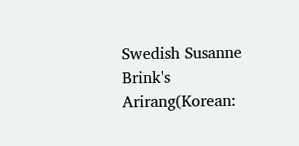Swedish Susanne Brink's Arirang(Korean: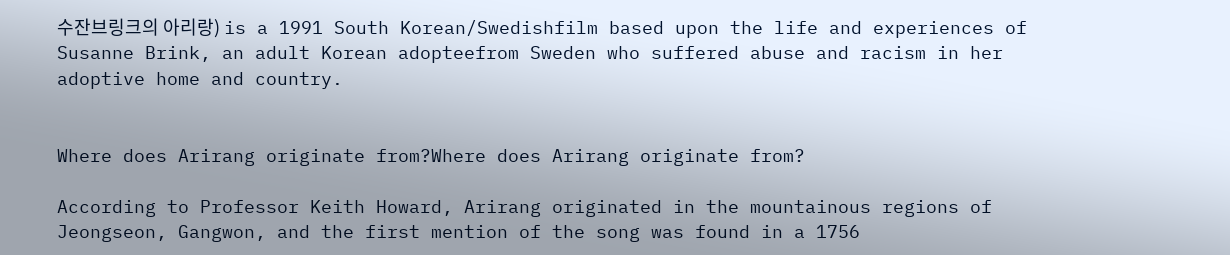수잔브링크의 아리랑) is a 1991 South Korean/Swedishfilm based upon the life and experiences of Susanne Brink, an adult Korean adopteefrom Sweden who suffered abuse and racism in her adoptive home and country.


Where does Arirang originate from?Where does Arirang originate from?

According to Professor Keith Howard, Arirang originated in the mountainous regions of Jeongseon, Gangwon, and the first mention of the song was found in a 1756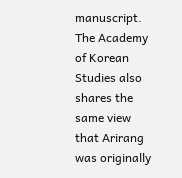manuscript. The Academy of Korean Studies also shares the same view that Arirang was originally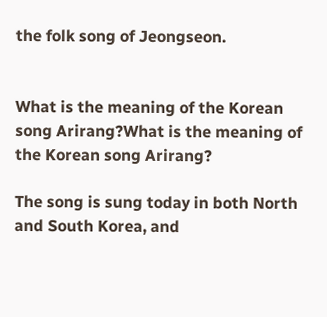the folk song of Jeongseon.


What is the meaning of the Korean song Arirang?What is the meaning of the Korean song Arirang?

The song is sung today in both North and South Korea, and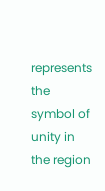represents the symbol of unity in the region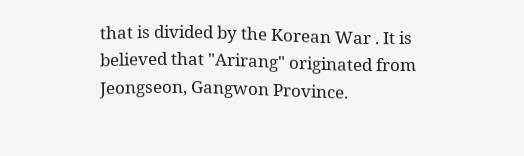that is divided by the Korean War . It is believed that "Arirang" originated from Jeongseon, Gangwon Province.